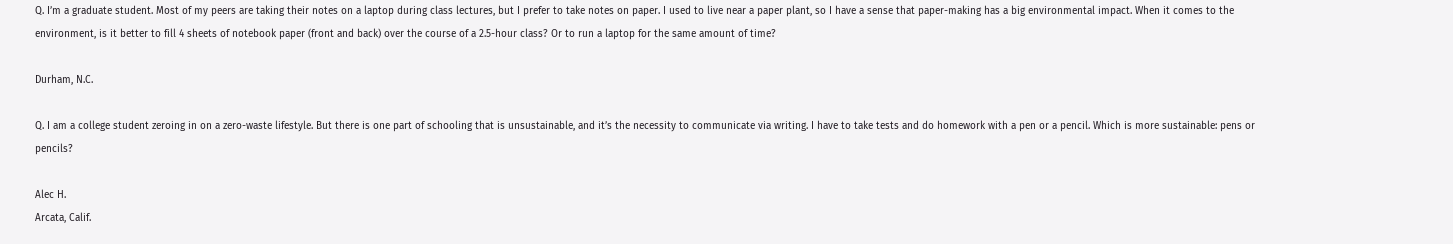Q. I’m a graduate student. Most of my peers are taking their notes on a laptop during class lectures, but I prefer to take notes on paper. I used to live near a paper plant, so I have a sense that paper-making has a big environmental impact. When it comes to the environment, is it better to fill 4 sheets of notebook paper (front and back) over the course of a 2.5-hour class? Or to run a laptop for the same amount of time?

Durham, N.C.

Q. I am a college student zeroing in on a zero-waste lifestyle. But there is one part of schooling that is unsustainable, and it’s the necessity to communicate via writing. I have to take tests and do homework with a pen or a pencil. Which is more sustainable: pens or pencils?

Alec H.
Arcata, Calif.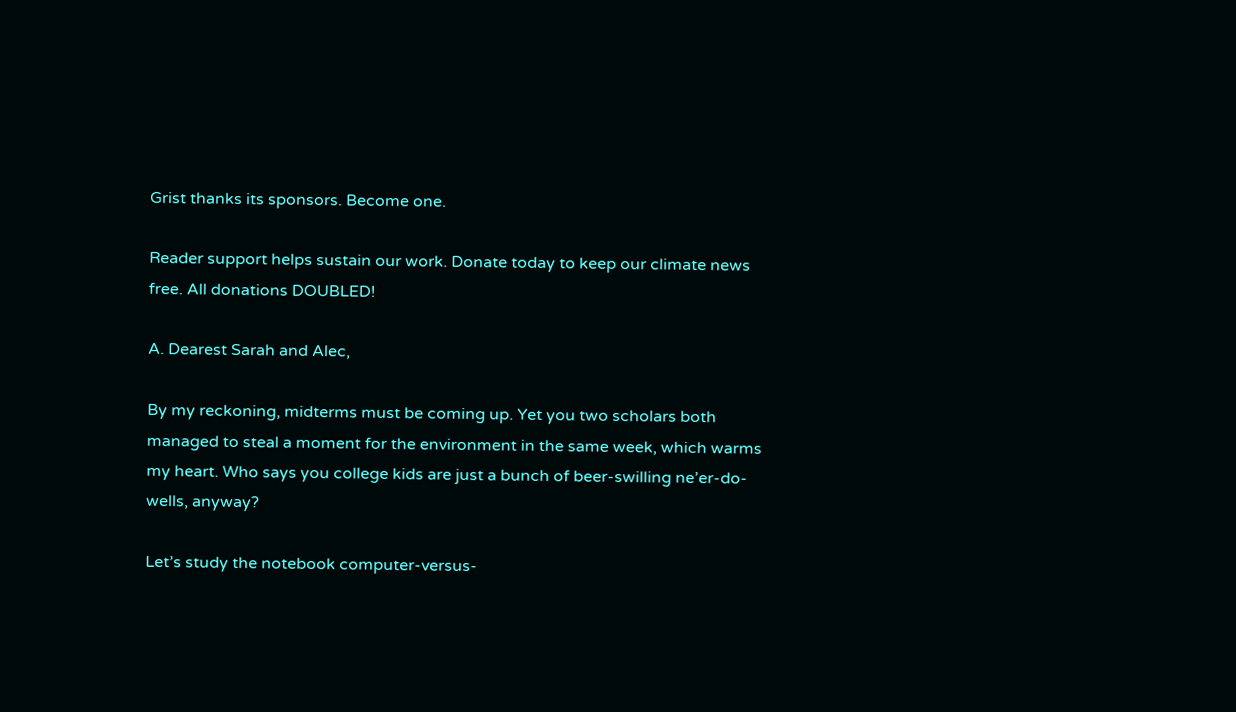Grist thanks its sponsors. Become one.

Reader support helps sustain our work. Donate today to keep our climate news free. All donations DOUBLED!

A. Dearest Sarah and Alec,

By my reckoning, midterms must be coming up. Yet you two scholars both managed to steal a moment for the environment in the same week, which warms my heart. Who says you college kids are just a bunch of beer-swilling ne’er-do-wells, anyway?

Let’s study the notebook computer-versus-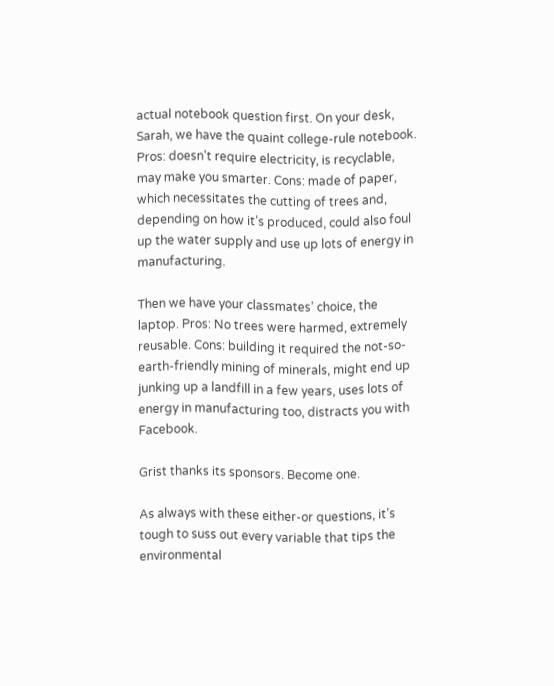actual notebook question first. On your desk, Sarah, we have the quaint college-rule notebook. Pros: doesn’t require electricity, is recyclable, may make you smarter. Cons: made of paper, which necessitates the cutting of trees and, depending on how it’s produced, could also foul up the water supply and use up lots of energy in manufacturing.

Then we have your classmates’ choice, the laptop. Pros: No trees were harmed, extremely reusable. Cons: building it required the not-so-earth-friendly mining of minerals, might end up junking up a landfill in a few years, uses lots of energy in manufacturing too, distracts you with Facebook.

Grist thanks its sponsors. Become one.

As always with these either-or questions, it’s tough to suss out every variable that tips the environmental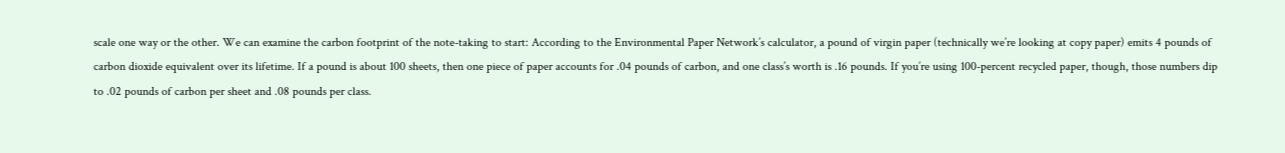scale one way or the other. We can examine the carbon footprint of the note-taking to start: According to the Environmental Paper Network’s calculator, a pound of virgin paper (technically we’re looking at copy paper) emits 4 pounds of carbon dioxide equivalent over its lifetime. If a pound is about 100 sheets, then one piece of paper accounts for .04 pounds of carbon, and one class’s worth is .16 pounds. If you’re using 100-percent recycled paper, though, those numbers dip to .02 pounds of carbon per sheet and .08 pounds per class.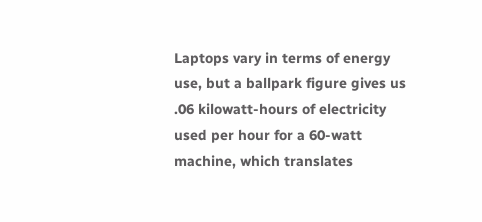Laptops vary in terms of energy use, but a ballpark figure gives us .06 kilowatt-hours of electricity used per hour for a 60-watt machine, which translates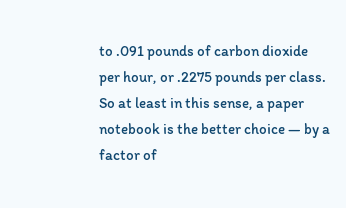to .091 pounds of carbon dioxide per hour, or .2275 pounds per class. So at least in this sense, a paper notebook is the better choice — by a factor of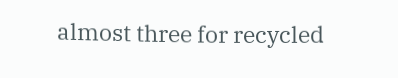almost three for recycled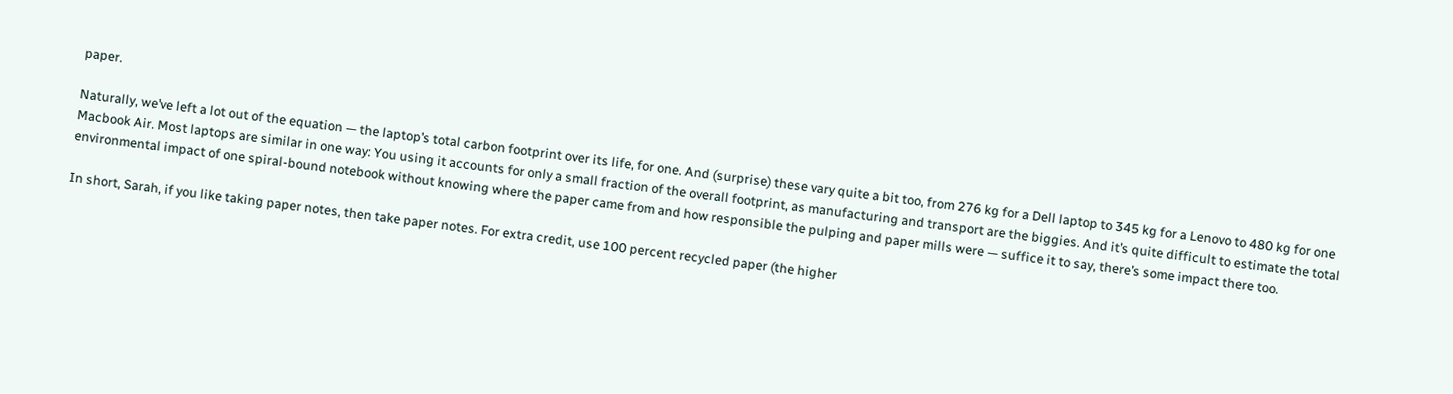paper.

Naturally, we’ve left a lot out of the equation — the laptop’s total carbon footprint over its life, for one. And (surprise) these vary quite a bit too, from 276 kg for a Dell laptop to 345 kg for a Lenovo to 480 kg for one Macbook Air. Most laptops are similar in one way: You using it accounts for only a small fraction of the overall footprint, as manufacturing and transport are the biggies. And it’s quite difficult to estimate the total environmental impact of one spiral-bound notebook without knowing where the paper came from and how responsible the pulping and paper mills were — suffice it to say, there’s some impact there too.

In short, Sarah, if you like taking paper notes, then take paper notes. For extra credit, use 100 percent recycled paper (the higher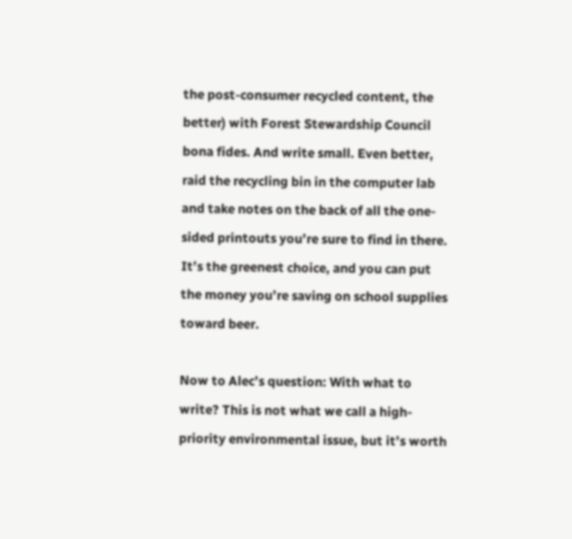the post-consumer recycled content, the better) with Forest Stewardship Council bona fides. And write small. Even better, raid the recycling bin in the computer lab and take notes on the back of all the one-sided printouts you’re sure to find in there. It’s the greenest choice, and you can put the money you’re saving on school supplies toward beer.

Now to Alec’s question: With what to write? This is not what we call a high-priority environmental issue, but it’s worth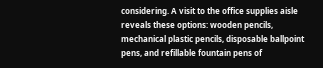considering. A visit to the office supplies aisle reveals these options: wooden pencils, mechanical plastic pencils, disposable ballpoint pens, and refillable fountain pens of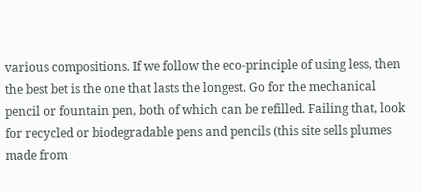various compositions. If we follow the eco-principle of using less, then the best bet is the one that lasts the longest. Go for the mechanical pencil or fountain pen, both of which can be refilled. Failing that, look for recycled or biodegradable pens and pencils (this site sells plumes made from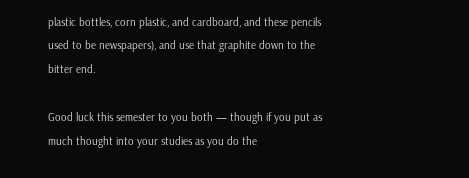plastic bottles, corn plastic, and cardboard, and these pencils used to be newspapers), and use that graphite down to the bitter end.

Good luck this semester to you both — though if you put as much thought into your studies as you do the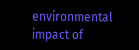environmental impact of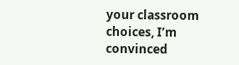your classroom choices, I’m convinced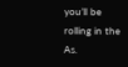you’ll be rolling in the As.